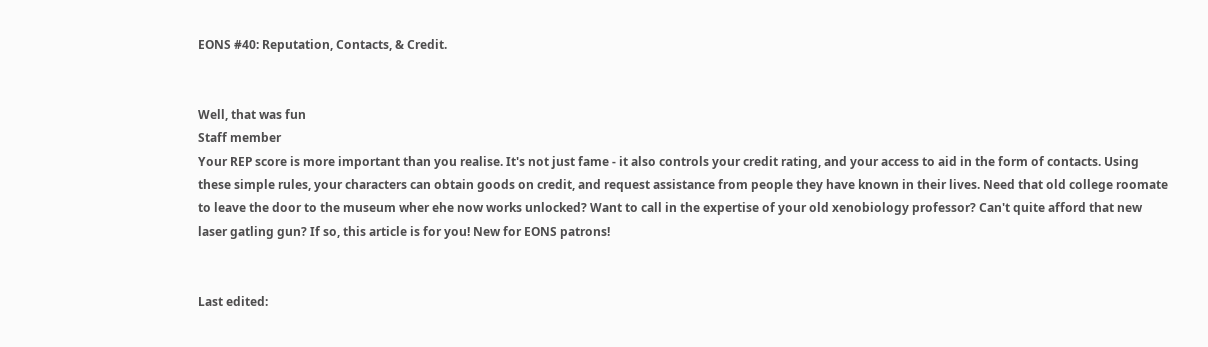EONS #40: Reputation, Contacts, & Credit.


Well, that was fun
Staff member
Your REP score is more important than you realise. It's not just fame - it also controls your credit rating, and your access to aid in the form of contacts. Using these simple rules, your characters can obtain goods on credit, and request assistance from people they have known in their lives. Need that old college roomate to leave the door to the museum wher ehe now works unlocked? Want to call in the expertise of your old xenobiology professor? Can't quite afford that new laser gatling gun? If so, this article is for you! New for EONS patrons!


Last edited: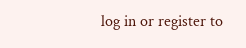log in or register to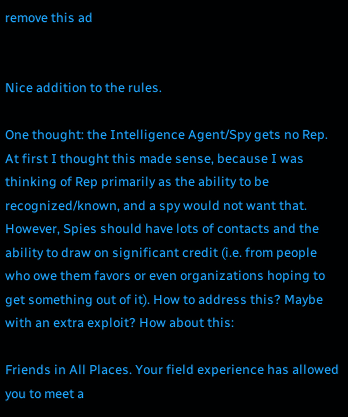remove this ad


Nice addition to the rules.

One thought: the Intelligence Agent/Spy gets no Rep. At first I thought this made sense, because I was thinking of Rep primarily as the ability to be recognized/known, and a spy would not want that. However, Spies should have lots of contacts and the ability to draw on significant credit (i.e. from people who owe them favors or even organizations hoping to get something out of it). How to address this? Maybe with an extra exploit? How about this:

Friends in All Places. Your field experience has allowed you to meet a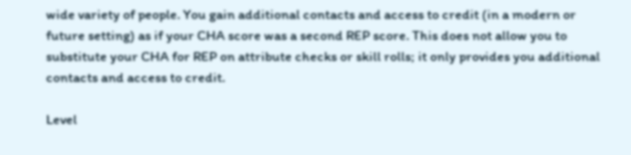wide variety of people. You gain additional contacts and access to credit (in a modern or future setting) as if your CHA score was a second REP score. This does not allow you to substitute your CHA for REP on attribute checks or skill rolls; it only provides you additional contacts and access to credit.

Level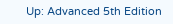Up: Advanced 5th Edition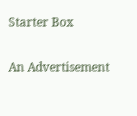Starter Box

An Advertisement